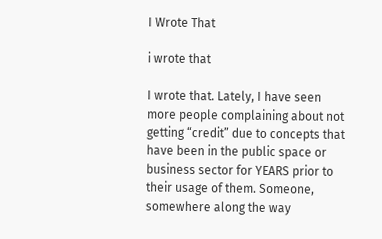I Wrote That

i wrote that

I wrote that. Lately, I have seen more people complaining about not getting “credit” due to concepts that have been in the public space or business sector for YEARS prior to their usage of them. Someone, somewhere along the way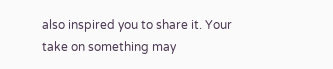also inspired you to share it. Your take on something may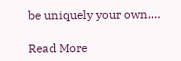be uniquely your own.…

Read More